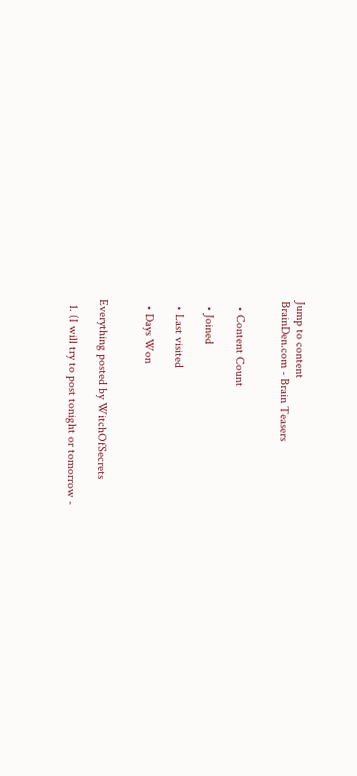Jump to content
BrainDen.com - Brain Teasers


  • Content Count

  • Joined

  • Last visited

  • Days Won


Everything posted by WitchOfSecrets

  1. (I will try to post tonight or tomorrow -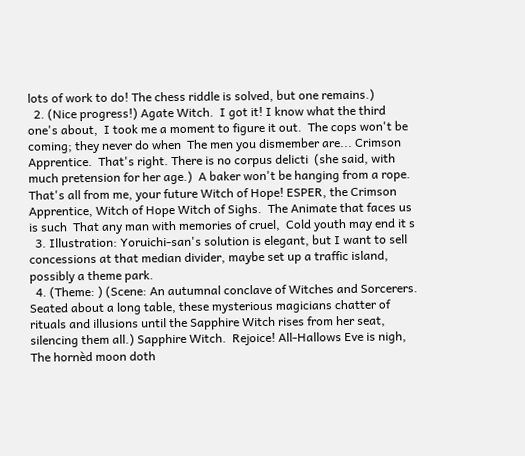lots of work to do! The chess riddle is solved, but one remains.)
  2. (Nice progress!) Agate Witch.  I got it! I know what the third one's about,  I took me a moment to figure it out.  The cops won't be coming; they never do when  The men you dismember are... Crimson Apprentice.  That's right. There is no corpus delicti  (she said, with much pretension for her age.)  A baker won't be hanging from a rope.  That's all from me, your future Witch of Hope! ESPER, the Crimson Apprentice, Witch of Hope Witch of Sighs.  The Animate that faces us is such  That any man with memories of cruel,  Cold youth may end it s
  3. Illustration: Yoruichi-san's solution is elegant, but I want to sell concessions at that median divider, maybe set up a traffic island, possibly a theme park.
  4. (Theme: ) (Scene: An autumnal conclave of Witches and Sorcerers. Seated about a long table, these mysterious magicians chatter of rituals and illusions until the Sapphire Witch rises from her seat, silencing them all.) Sapphire Witch.  Rejoice! All-Hallows Eve is nigh,  The hornèd moon doth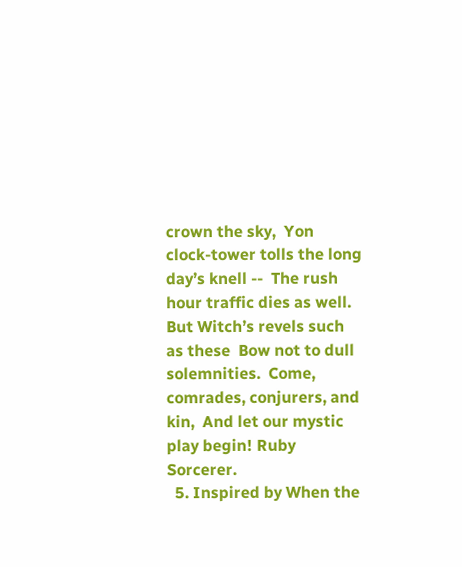crown the sky,  Yon clock-tower tolls the long day’s knell --  The rush hour traffic dies as well.  But Witch’s revels such as these  Bow not to dull solemnities.  Come, comrades, conjurers, and kin,  And let our mystic play begin! Ruby Sorcerer.
  5. Inspired by When the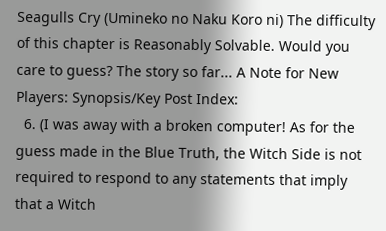Seagulls Cry (Umineko no Naku Koro ni) The difficulty of this chapter is Reasonably Solvable. Would you care to guess? The story so far... A Note for New Players: Synopsis/Key Post Index:
  6. (I was away with a broken computer! As for the guess made in the Blue Truth, the Witch Side is not required to respond to any statements that imply that a Witch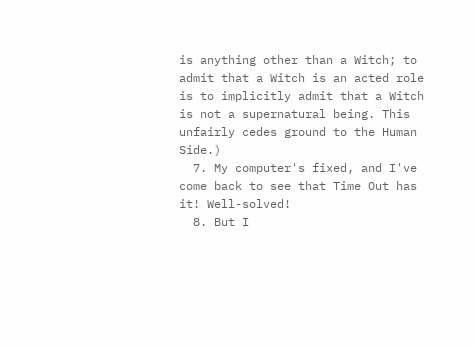is anything other than a Witch; to admit that a Witch is an acted role is to implicitly admit that a Witch is not a supernatural being. This unfairly cedes ground to the Human Side.)
  7. My computer's fixed, and I've come back to see that Time Out has it! Well-solved!
  8. But I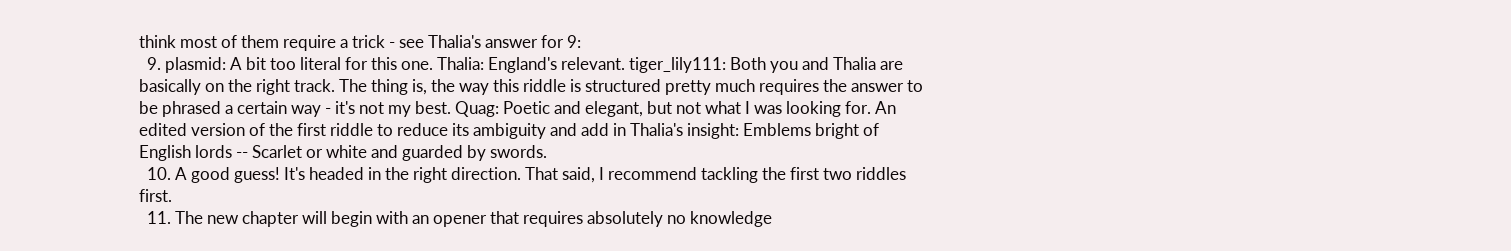think most of them require a trick - see Thalia's answer for 9:
  9. plasmid: A bit too literal for this one. Thalia: England's relevant. tiger_lily111: Both you and Thalia are basically on the right track. The thing is, the way this riddle is structured pretty much requires the answer to be phrased a certain way - it's not my best. Quag: Poetic and elegant, but not what I was looking for. An edited version of the first riddle to reduce its ambiguity and add in Thalia's insight: Emblems bright of English lords -- Scarlet or white and guarded by swords.
  10. A good guess! It's headed in the right direction. That said, I recommend tackling the first two riddles first.
  11. The new chapter will begin with an opener that requires absolutely no knowledge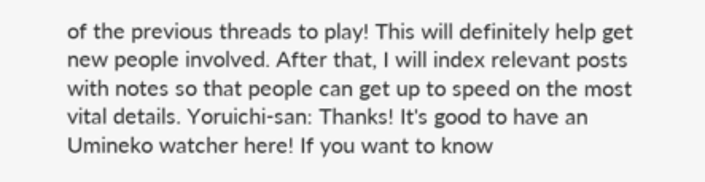of the previous threads to play! This will definitely help get new people involved. After that, I will index relevant posts with notes so that people can get up to speed on the most vital details. Yoruichi-san: Thanks! It's good to have an Umineko watcher here! If you want to know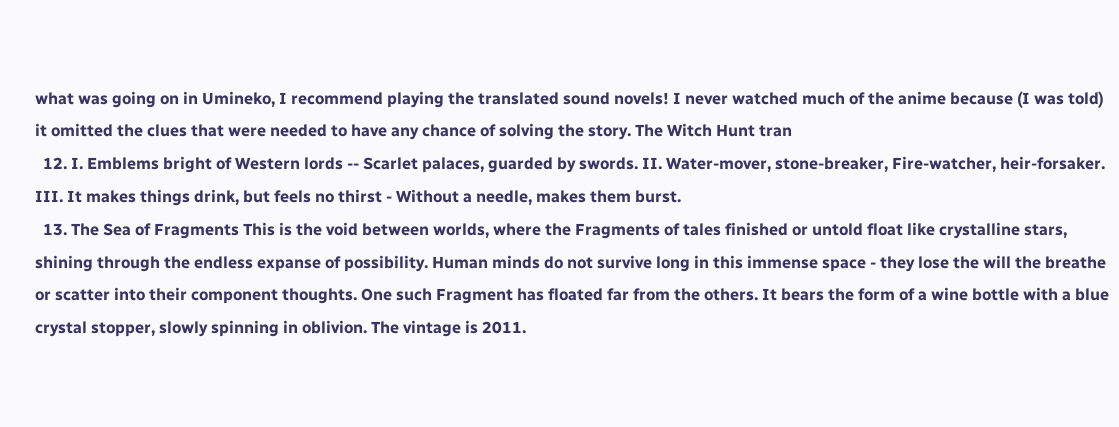what was going on in Umineko, I recommend playing the translated sound novels! I never watched much of the anime because (I was told) it omitted the clues that were needed to have any chance of solving the story. The Witch Hunt tran
  12. I. Emblems bright of Western lords -- Scarlet palaces, guarded by swords. II. Water-mover, stone-breaker, Fire-watcher, heir-forsaker. III. It makes things drink, but feels no thirst - Without a needle, makes them burst.
  13. The Sea of Fragments This is the void between worlds, where the Fragments of tales finished or untold float like crystalline stars, shining through the endless expanse of possibility. Human minds do not survive long in this immense space - they lose the will the breathe or scatter into their component thoughts. One such Fragment has floated far from the others. It bears the form of a wine bottle with a blue crystal stopper, slowly spinning in oblivion. The vintage is 2011.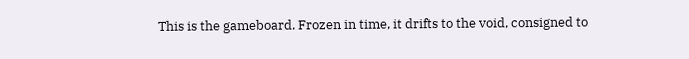This is the gameboard. Frozen in time, it drifts to the void, consigned to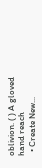oblivion. ( ) A gloved hand reach
  • Create New...